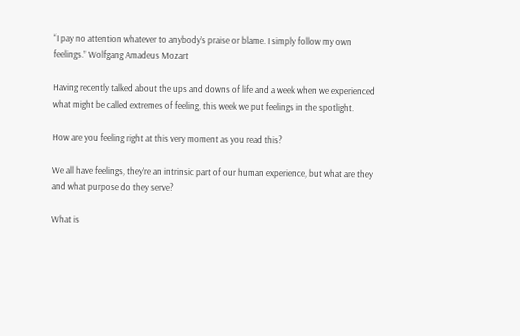“I pay no attention whatever to anybody’s praise or blame. I simply follow my own feelings.” Wolfgang Amadeus Mozart

Having recently talked about the ups and downs of life and a week when we experienced what might be called extremes of feeling, this week we put feelings in the spotlight.

How are you feeling right at this very moment as you read this?

We all have feelings, they’re an intrinsic part of our human experience, but what are they and what purpose do they serve?

What is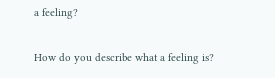a feeling?

How do you describe what a feeling is?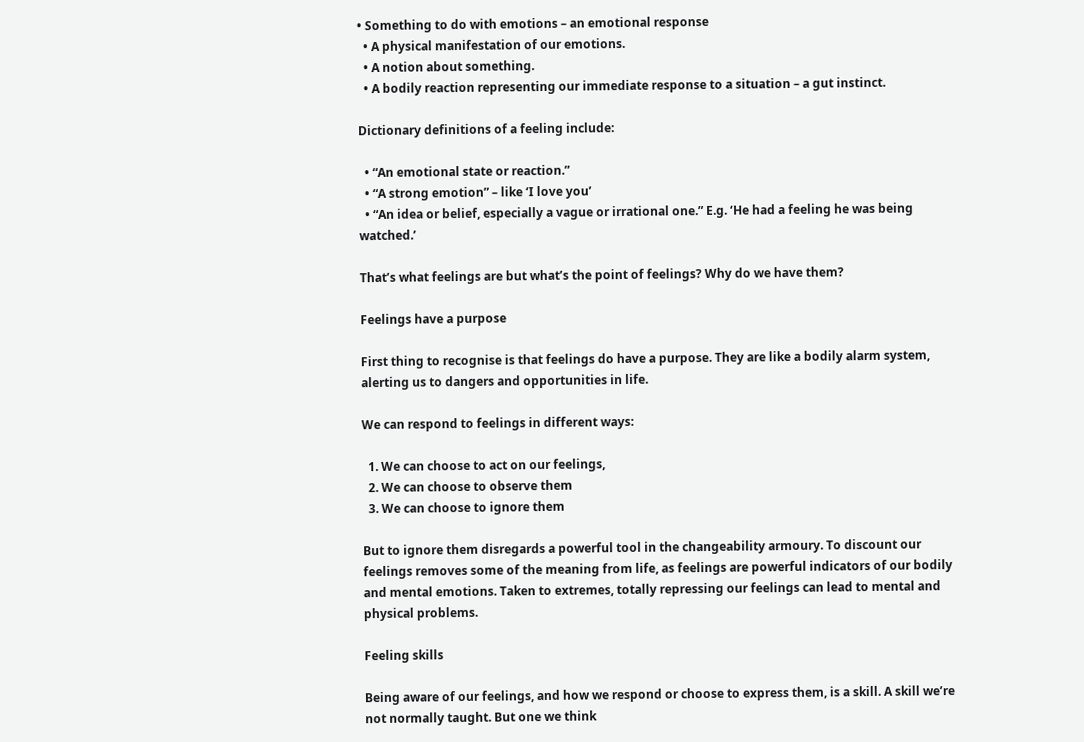• Something to do with emotions – an emotional response
  • A physical manifestation of our emotions.
  • A notion about something.
  • A bodily reaction representing our immediate response to a situation – a gut instinct.

Dictionary definitions of a feeling include:

  • “An emotional state or reaction.”
  • “A strong emotion” – like ‘I love you’
  • “An idea or belief, especially a vague or irrational one.” E.g. ‘He had a feeling he was being watched.’

That’s what feelings are but what’s the point of feelings? Why do we have them?

Feelings have a purpose

First thing to recognise is that feelings do have a purpose. They are like a bodily alarm system, alerting us to dangers and opportunities in life.

We can respond to feelings in different ways:

  1. We can choose to act on our feelings,
  2. We can choose to observe them
  3. We can choose to ignore them

But to ignore them disregards a powerful tool in the changeability armoury. To discount our feelings removes some of the meaning from life, as feelings are powerful indicators of our bodily and mental emotions. Taken to extremes, totally repressing our feelings can lead to mental and physical problems.

Feeling skills

Being aware of our feelings, and how we respond or choose to express them, is a skill. A skill we’re not normally taught. But one we think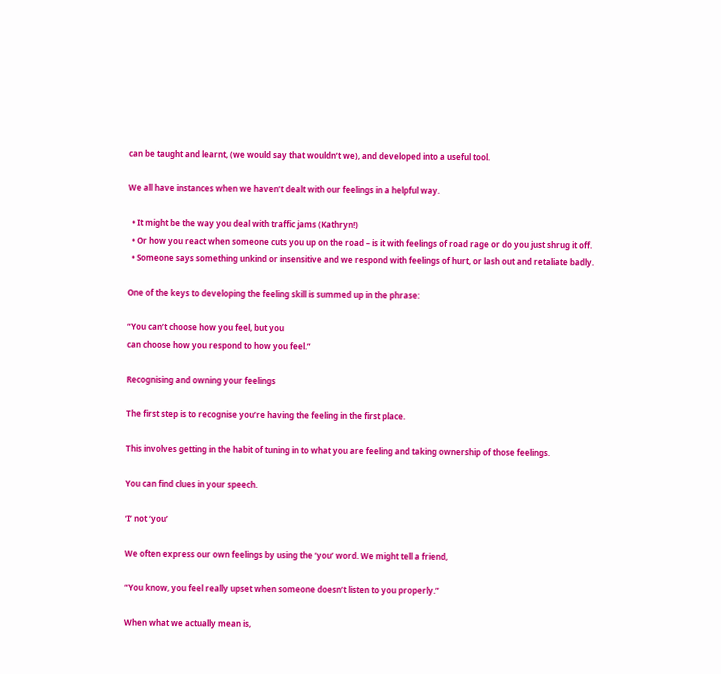can be taught and learnt, (we would say that wouldn’t we), and developed into a useful tool.

We all have instances when we haven’t dealt with our feelings in a helpful way.

  • It might be the way you deal with traffic jams (Kathryn!)
  • Or how you react when someone cuts you up on the road – is it with feelings of road rage or do you just shrug it off.
  • Someone says something unkind or insensitive and we respond with feelings of hurt, or lash out and retaliate badly.

One of the keys to developing the feeling skill is summed up in the phrase:

“You can’t choose how you feel, but you
can choose how you respond to how you feel.”

Recognising and owning your feelings

The first step is to recognise you’re having the feeling in the first place.

This involves getting in the habit of tuning in to what you are feeling and taking ownership of those feelings.

You can find clues in your speech.

‘I’ not ‘you’

We often express our own feelings by using the ‘you’ word. We might tell a friend,

“You know, you feel really upset when someone doesn’t listen to you properly.”

When what we actually mean is,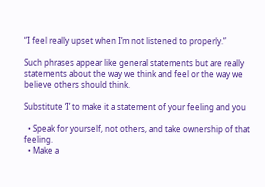“I feel really upset when I’m not listened to properly.”

Such phrases appear like general statements but are really statements about the way we think and feel or the way we believe others should think.

Substitute ‘I’ to make it a statement of your feeling and you

  • Speak for yourself, not others, and take ownership of that feeling.
  • Make a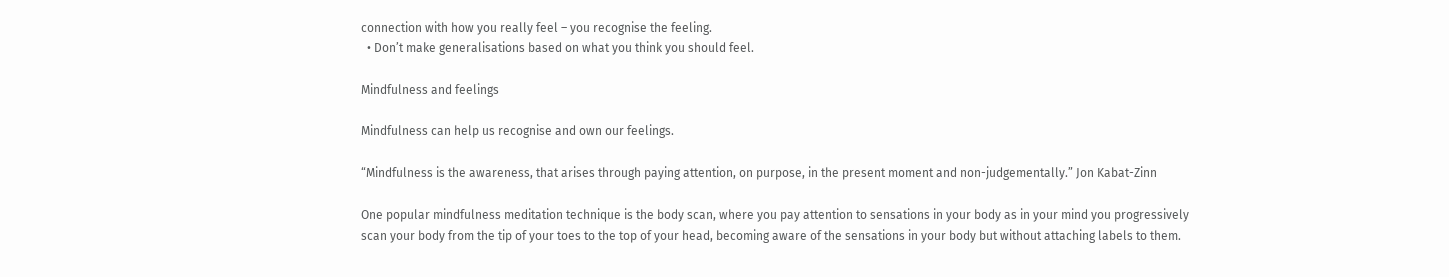connection with how you really feel – you recognise the feeling.
  • Don’t make generalisations based on what you think you should feel.

Mindfulness and feelings

Mindfulness can help us recognise and own our feelings.

“Mindfulness is the awareness, that arises through paying attention, on purpose, in the present moment and non-judgementally.” Jon Kabat-Zinn

One popular mindfulness meditation technique is the body scan, where you pay attention to sensations in your body as in your mind you progressively scan your body from the tip of your toes to the top of your head, becoming aware of the sensations in your body but without attaching labels to them.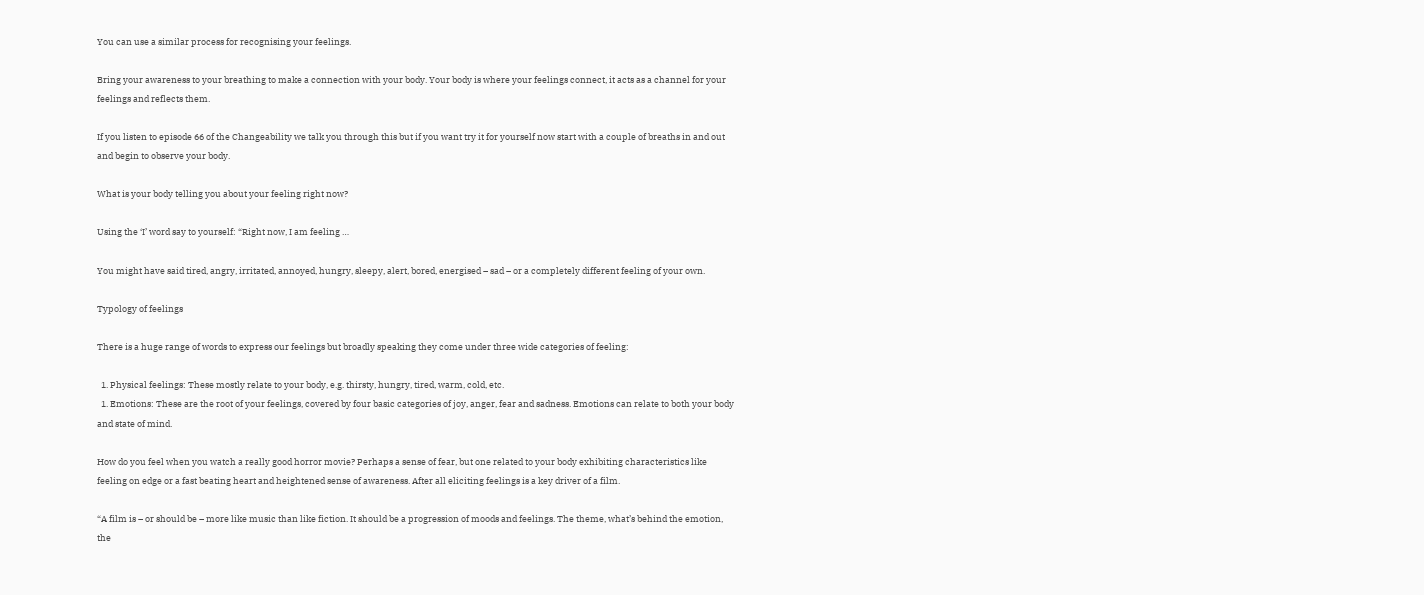You can use a similar process for recognising your feelings.

Bring your awareness to your breathing to make a connection with your body. Your body is where your feelings connect, it acts as a channel for your feelings and reflects them.

If you listen to episode 66 of the Changeability we talk you through this but if you want try it for yourself now start with a couple of breaths in and out and begin to observe your body.

What is your body telling you about your feeling right now?

Using the ‘I’ word say to yourself: “Right now, I am feeling …

You might have said tired, angry, irritated, annoyed, hungry, sleepy, alert, bored, energised – sad – or a completely different feeling of your own.

Typology of feelings

There is a huge range of words to express our feelings but broadly speaking they come under three wide categories of feeling:

  1. Physical feelings: These mostly relate to your body, e.g. thirsty, hungry, tired, warm, cold, etc.
  1. Emotions: These are the root of your feelings, covered by four basic categories of joy, anger, fear and sadness. Emotions can relate to both your body and state of mind.

How do you feel when you watch a really good horror movie? Perhaps a sense of fear, but one related to your body exhibiting characteristics like feeling on edge or a fast beating heart and heightened sense of awareness. After all eliciting feelings is a key driver of a film.

“A film is – or should be – more like music than like fiction. It should be a progression of moods and feelings. The theme, what’s behind the emotion, the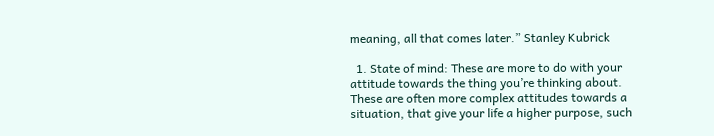meaning, all that comes later.” Stanley Kubrick

  1. State of mind: These are more to do with your attitude towards the thing you’re thinking about. These are often more complex attitudes towards a situation, that give your life a higher purpose, such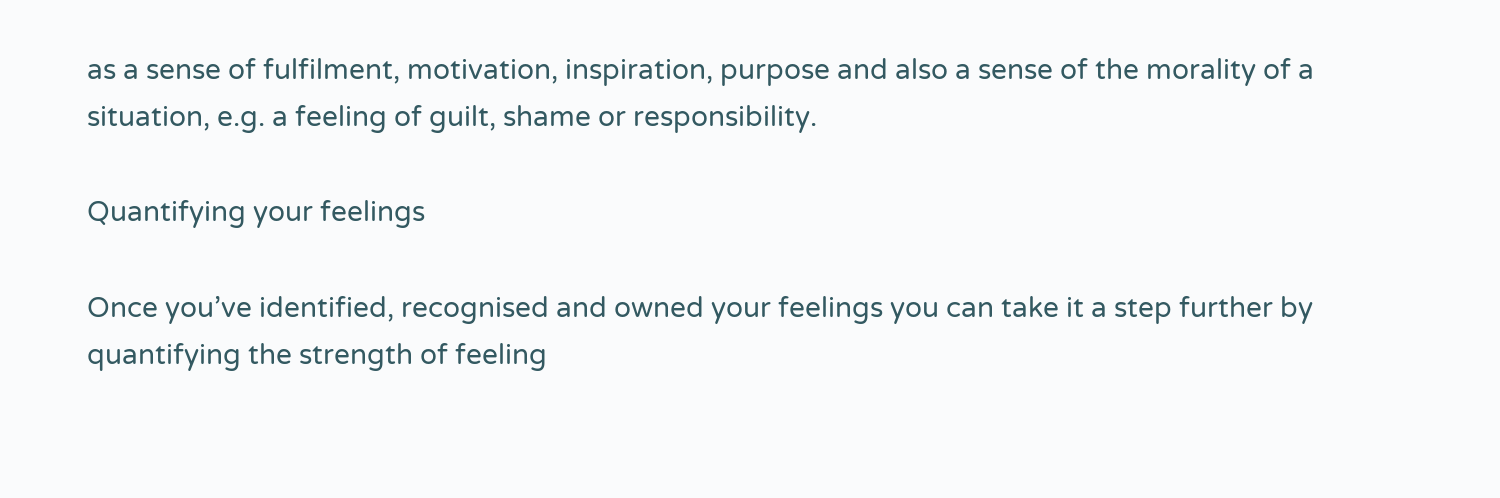as a sense of fulfilment, motivation, inspiration, purpose and also a sense of the morality of a situation, e.g. a feeling of guilt, shame or responsibility.

Quantifying your feelings

Once you’ve identified, recognised and owned your feelings you can take it a step further by quantifying the strength of feeling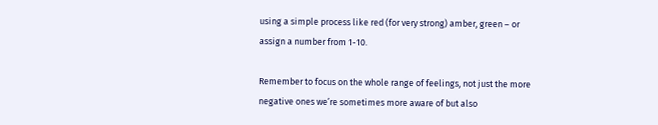using a simple process like red (for very strong) amber, green – or assign a number from 1-10.

Remember to focus on the whole range of feelings, not just the more negative ones we’re sometimes more aware of but also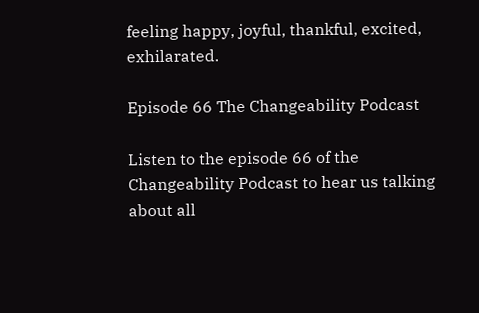feeling happy, joyful, thankful, excited, exhilarated.

Episode 66 The Changeability Podcast

Listen to the episode 66 of the Changeability Podcast to hear us talking about all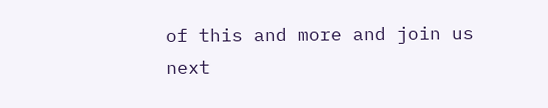of this and more and join us next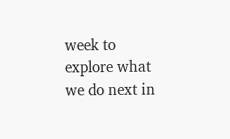week to explore what we do next in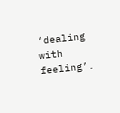‘dealing with feeling’.